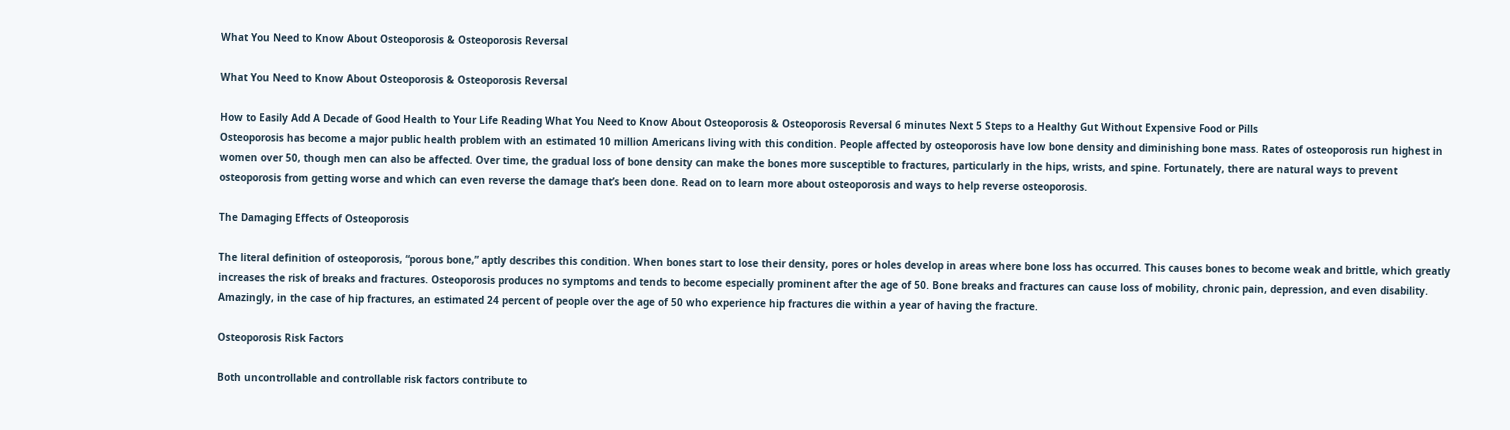What You Need to Know About Osteoporosis & Osteoporosis Reversal

What You Need to Know About Osteoporosis & Osteoporosis Reversal

How to Easily Add A Decade of Good Health to Your Life Reading What You Need to Know About Osteoporosis & Osteoporosis Reversal 6 minutes Next 5 Steps to a Healthy Gut Without Expensive Food or Pills
Osteoporosis has become a major public health problem with an estimated 10 million Americans living with this condition. People affected by osteoporosis have low bone density and diminishing bone mass. Rates of osteoporosis run highest in women over 50, though men can also be affected. Over time, the gradual loss of bone density can make the bones more susceptible to fractures, particularly in the hips, wrists, and spine. Fortunately, there are natural ways to prevent osteoporosis from getting worse and which can even reverse the damage that’s been done. Read on to learn more about osteoporosis and ways to help reverse osteoporosis.

The Damaging Effects of Osteoporosis

The literal definition of osteoporosis, “porous bone,” aptly describes this condition. When bones start to lose their density, pores or holes develop in areas where bone loss has occurred. This causes bones to become weak and brittle, which greatly increases the risk of breaks and fractures. Osteoporosis produces no symptoms and tends to become especially prominent after the age of 50. Bone breaks and fractures can cause loss of mobility, chronic pain, depression, and even disability. Amazingly, in the case of hip fractures, an estimated 24 percent of people over the age of 50 who experience hip fractures die within a year of having the fracture.

Osteoporosis Risk Factors

Both uncontrollable and controllable risk factors contribute to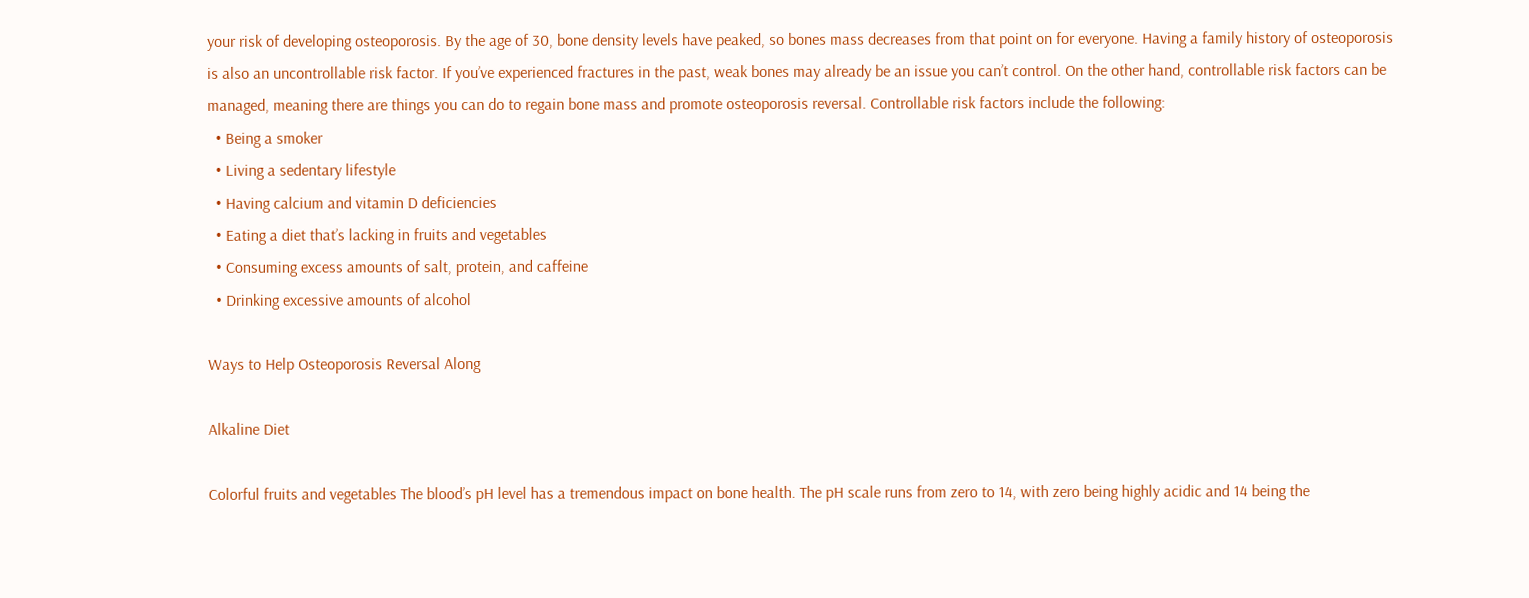your risk of developing osteoporosis. By the age of 30, bone density levels have peaked, so bones mass decreases from that point on for everyone. Having a family history of osteoporosis is also an uncontrollable risk factor. If you’ve experienced fractures in the past, weak bones may already be an issue you can’t control. On the other hand, controllable risk factors can be managed, meaning there are things you can do to regain bone mass and promote osteoporosis reversal. Controllable risk factors include the following:
  • Being a smoker
  • Living a sedentary lifestyle
  • Having calcium and vitamin D deficiencies
  • Eating a diet that’s lacking in fruits and vegetables
  • Consuming excess amounts of salt, protein, and caffeine
  • Drinking excessive amounts of alcohol

Ways to Help Osteoporosis Reversal Along

Alkaline Diet

Colorful fruits and vegetables The blood’s pH level has a tremendous impact on bone health. The pH scale runs from zero to 14, with zero being highly acidic and 14 being the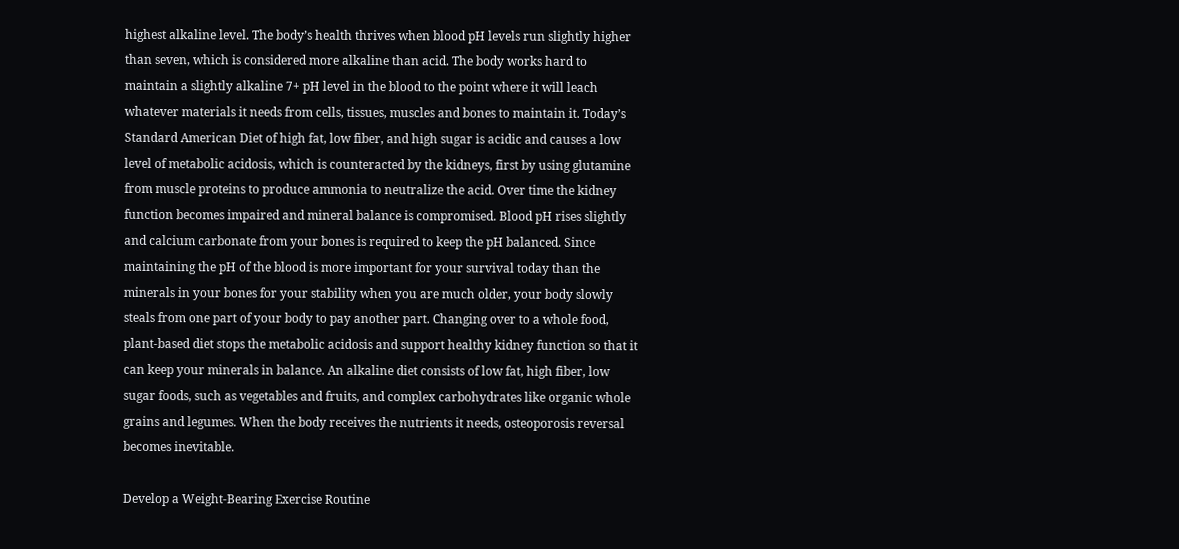highest alkaline level. The body’s health thrives when blood pH levels run slightly higher than seven, which is considered more alkaline than acid. The body works hard to maintain a slightly alkaline 7+ pH level in the blood to the point where it will leach whatever materials it needs from cells, tissues, muscles and bones to maintain it. Today’s Standard American Diet of high fat, low fiber, and high sugar is acidic and causes a low level of metabolic acidosis, which is counteracted by the kidneys, first by using glutamine from muscle proteins to produce ammonia to neutralize the acid. Over time the kidney function becomes impaired and mineral balance is compromised. Blood pH rises slightly and calcium carbonate from your bones is required to keep the pH balanced. Since maintaining the pH of the blood is more important for your survival today than the minerals in your bones for your stability when you are much older, your body slowly steals from one part of your body to pay another part. Changing over to a whole food, plant-based diet stops the metabolic acidosis and support healthy kidney function so that it can keep your minerals in balance. An alkaline diet consists of low fat, high fiber, low sugar foods, such as vegetables and fruits, and complex carbohydrates like organic whole grains and legumes. When the body receives the nutrients it needs, osteoporosis reversal becomes inevitable.

Develop a Weight-Bearing Exercise Routine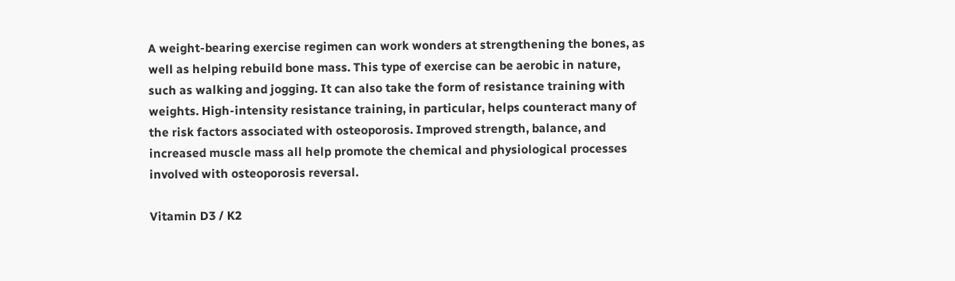A weight-bearing exercise regimen can work wonders at strengthening the bones, as well as helping rebuild bone mass. This type of exercise can be aerobic in nature, such as walking and jogging. It can also take the form of resistance training with weights. High-intensity resistance training, in particular, helps counteract many of the risk factors associated with osteoporosis. Improved strength, balance, and increased muscle mass all help promote the chemical and physiological processes involved with osteoporosis reversal.

Vitamin D3 / K2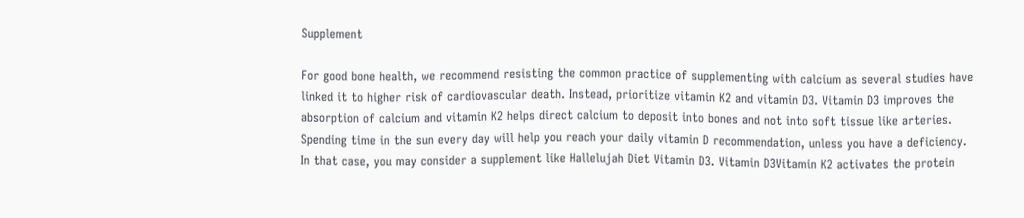Supplement

For good bone health, we recommend resisting the common practice of supplementing with calcium as several studies have linked it to higher risk of cardiovascular death. Instead, prioritize vitamin K2 and vitamin D3. Vitamin D3 improves the absorption of calcium and vitamin K2 helps direct calcium to deposit into bones and not into soft tissue like arteries. Spending time in the sun every day will help you reach your daily vitamin D recommendation, unless you have a deficiency. In that case, you may consider a supplement like Hallelujah Diet Vitamin D3. Vitamin D3Vitamin K2 activates the protein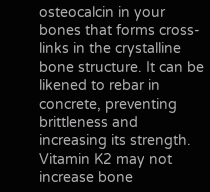osteocalcin in your bones that forms cross-links in the crystalline bone structure. It can be likened to rebar in concrete, preventing brittleness and increasing its strength. Vitamin K2 may not increase bone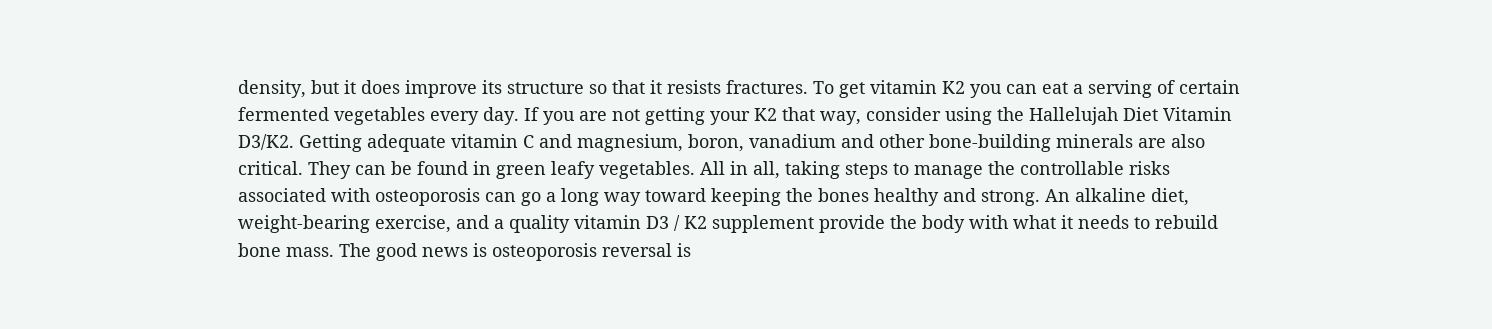density, but it does improve its structure so that it resists fractures. To get vitamin K2 you can eat a serving of certain fermented vegetables every day. If you are not getting your K2 that way, consider using the Hallelujah Diet Vitamin D3/K2. Getting adequate vitamin C and magnesium, boron, vanadium and other bone-building minerals are also critical. They can be found in green leafy vegetables. All in all, taking steps to manage the controllable risks associated with osteoporosis can go a long way toward keeping the bones healthy and strong. An alkaline diet, weight-bearing exercise, and a quality vitamin D3 / K2 supplement provide the body with what it needs to rebuild bone mass. The good news is osteoporosis reversal is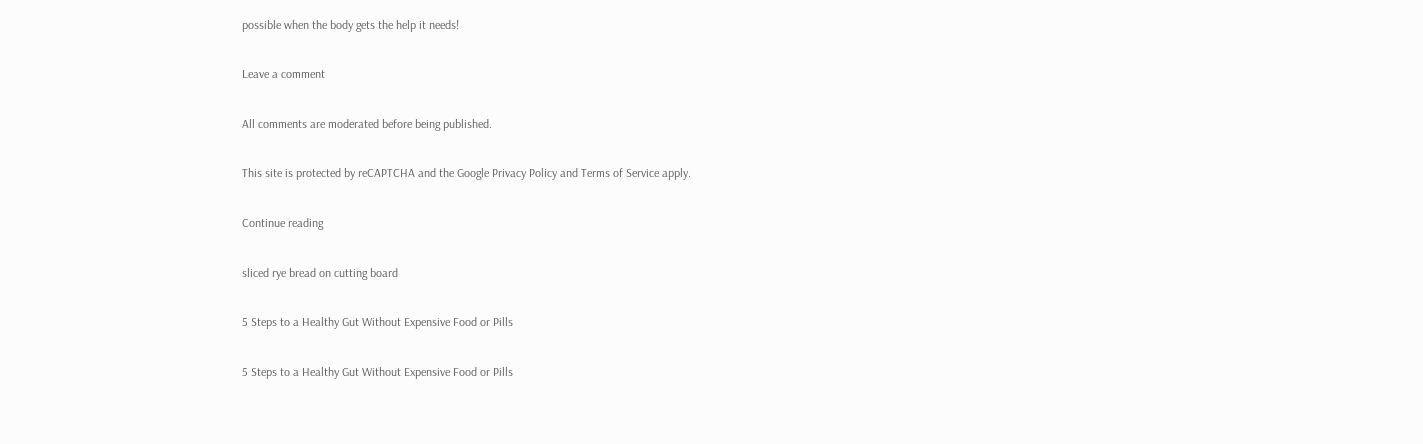possible when the body gets the help it needs!

Leave a comment

All comments are moderated before being published.

This site is protected by reCAPTCHA and the Google Privacy Policy and Terms of Service apply.

Continue reading

sliced rye bread on cutting board

5 Steps to a Healthy Gut Without Expensive Food or Pills

5 Steps to a Healthy Gut Without Expensive Food or Pills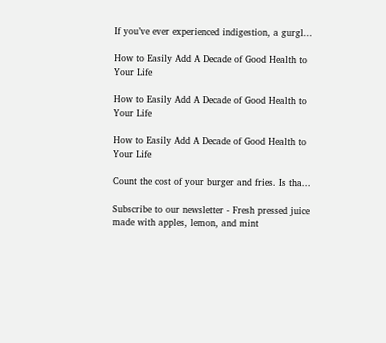If you’ve ever experienced indigestion, a gurgl...

How to Easily Add A Decade of Good Health to Your Life

How to Easily Add A Decade of Good Health to Your Life

How to Easily Add A Decade of Good Health to Your Life

Count the cost of your burger and fries. Is tha...

Subscribe to our newsletter - Fresh pressed juice made with apples, lemon, and mint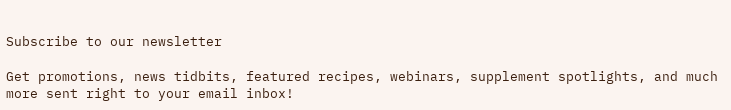Subscribe to our newsletter

Get promotions, news tidbits, featured recipes, webinars, supplement spotlights, and much more sent right to your email inbox!